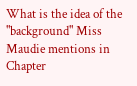What is the idea of the "background" Miss Maudie mentions in Chapter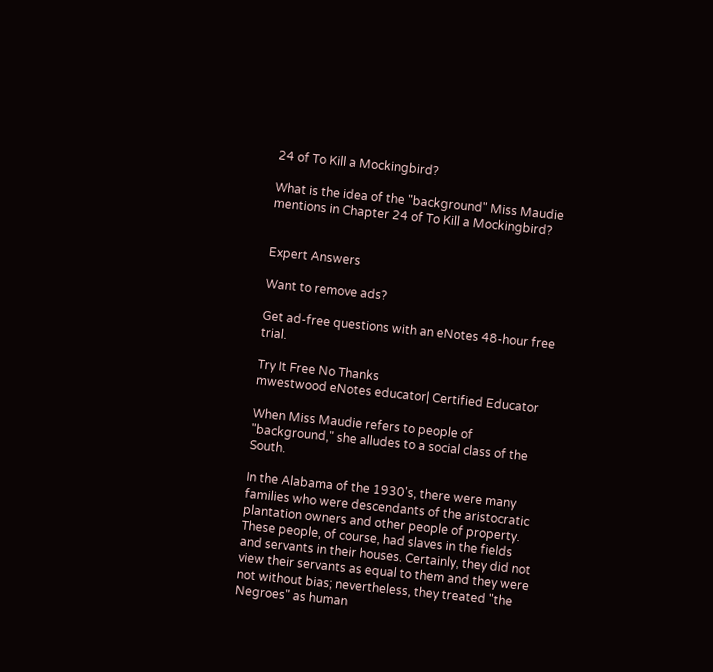24 of To Kill a Mockingbird?

What is the idea of the "background" Miss Maudie mentions in Chapter 24 of To Kill a Mockingbird?


Expert Answers

Want to remove ads?

Get ad-free questions with an eNotes 48-hour free trial.

Try It Free No Thanks
mwestwood eNotes educator| Certified Educator

When Miss Maudie refers to people of "background," she alludes to a social class of the South.

In the Alabama of the 1930's, there were many families who were descendants of the aristocratic plantation owners and other people of property. These people, of course, had slaves in the fields and servants in their houses. Certainly, they did not view their servants as equal to them and they were not without bias; nevertheless, they treated "the Negroes" as human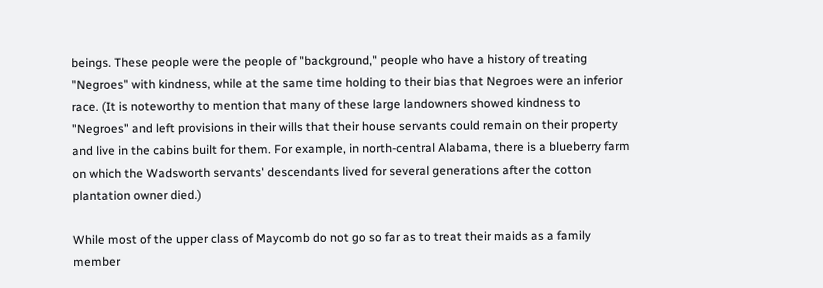beings. These people were the people of "background," people who have a history of treating "Negroes" with kindness, while at the same time holding to their bias that Negroes were an inferior race. (It is noteworthy to mention that many of these large landowners showed kindness to "Negroes" and left provisions in their wills that their house servants could remain on their property and live in the cabins built for them. For example, in north-central Alabama, there is a blueberry farm on which the Wadsworth servants' descendants lived for several generations after the cotton plantation owner died.)

While most of the upper class of Maycomb do not go so far as to treat their maids as a family member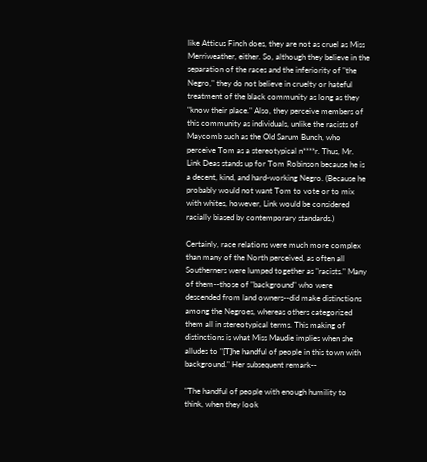like Atticus Finch does, they are not as cruel as Miss Merriweather, either. So, although they believe in the separation of the races and the inferiority of "the Negro," they do not believe in cruelty or hateful treatment of the black community as long as they "know their place." Also, they perceive members of this community as individuals, unlike the racists of Maycomb such as the Old Sarum Bunch, who perceive Tom as a stereotypical n****r. Thus, Mr. Link Deas stands up for Tom Robinson because he is a decent, kind, and hard-working Negro. (Because he probably would not want Tom to vote or to mix with whites, however, Link would be considered racially biased by contemporary standards.)

Certainly, race relations were much more complex than many of the North perceived, as often all Southerners were lumped together as "racists." Many of them--those of "background" who were descended from land owners--did make distinctions among the Negroes, whereas others categorized them all in stereotypical terms. This making of distinctions is what Miss Maudie implies when she alludes to "[T]he handful of people in this town with background." Her subsequent remark--

"The handful of people with enough humility to think, when they look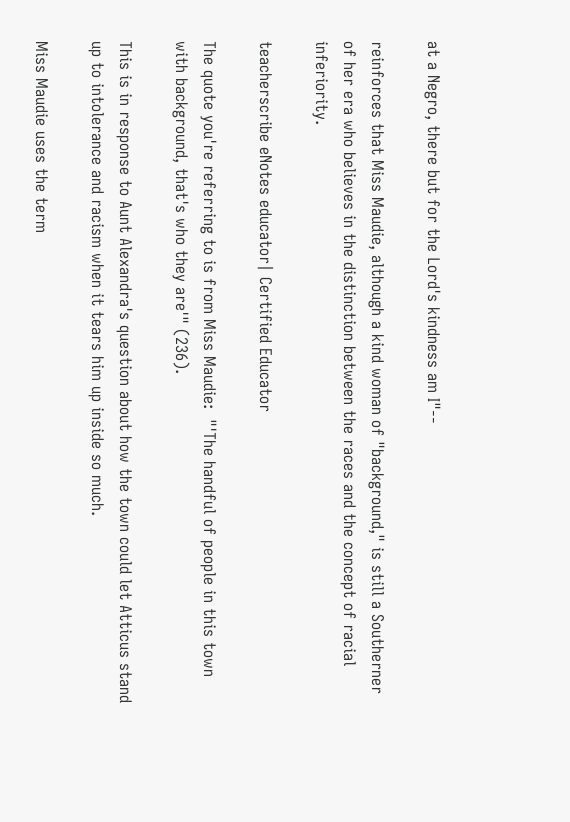at a Negro, there but for the Lord's kindness am I"--

reinforces that Miss Maudie, although a kind woman of "background," is still a Southerner of her era who believes in the distinction between the races and the concept of racial inferiority.

teacherscribe eNotes educator| Certified Educator

The quote you're referring to is from Miss Maudie:  "'The handful of people in this town with background, that's who they are'" (236).

This is in response to Aunt Alexandra's question about how the town could let Atticus stand up to intolerance and racism when it tears him up inside so much.

Miss Maudie uses the term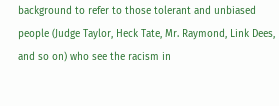background to refer to those tolerant and unbiased people (Judge Taylor, Heck Tate, Mr. Raymond, Link Dees, and so on) who see the racism in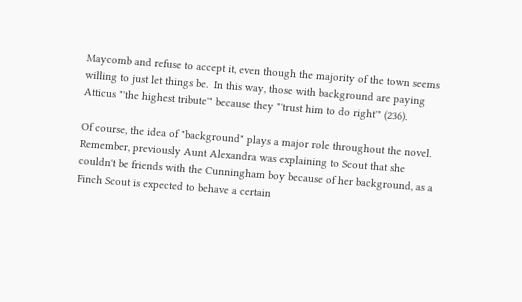Maycomb and refuse to accept it, even though the majority of the town seems willing to just let things be.  In this way, those with background are paying Atticus "'the highest tribute'" because they "'trust him to do right'" (236).

Of course, the idea of "background" plays a major role throughout the novel.  Remember, previously Aunt Alexandra was explaining to Scout that she couldn't be friends with the Cunningham boy because of her background, as a Finch Scout is expected to behave a certain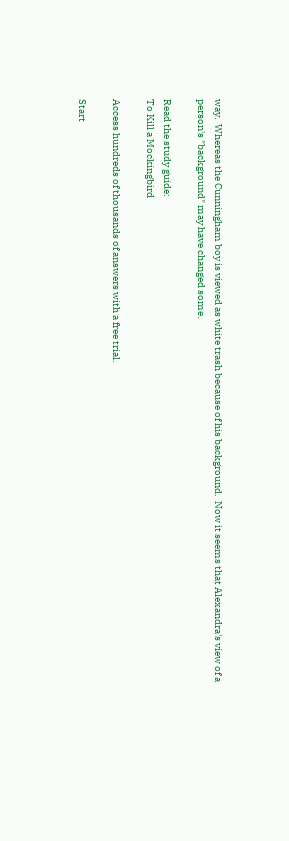way.  Whereas the Cunningham boy is viewed as white trash because of his background.  Now it seems that Alexandra's view of a person's "background" may have changed some.

Read the study guide:
To Kill a Mockingbird

Access hundreds of thousands of answers with a free trial.

Start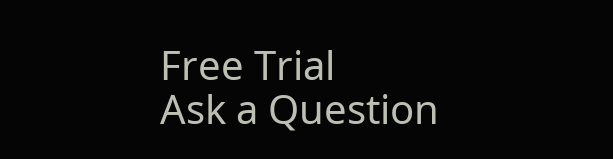Free Trial
Ask a Question